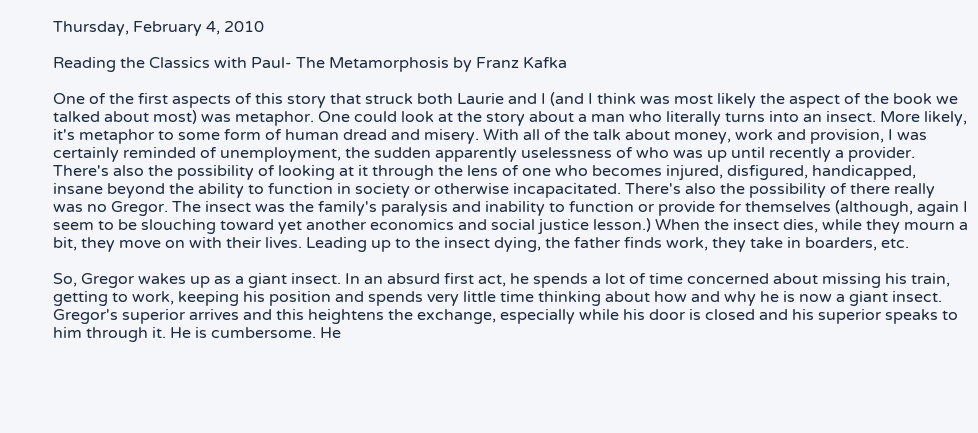Thursday, February 4, 2010

Reading the Classics with Paul- The Metamorphosis by Franz Kafka

One of the first aspects of this story that struck both Laurie and I (and I think was most likely the aspect of the book we talked about most) was metaphor. One could look at the story about a man who literally turns into an insect. More likely, it's metaphor to some form of human dread and misery. With all of the talk about money, work and provision, I was certainly reminded of unemployment, the sudden apparently uselessness of who was up until recently a provider. There's also the possibility of looking at it through the lens of one who becomes injured, disfigured, handicapped, insane beyond the ability to function in society or otherwise incapacitated. There's also the possibility of there really was no Gregor. The insect was the family's paralysis and inability to function or provide for themselves (although, again I seem to be slouching toward yet another economics and social justice lesson.) When the insect dies, while they mourn a bit, they move on with their lives. Leading up to the insect dying, the father finds work, they take in boarders, etc.

So, Gregor wakes up as a giant insect. In an absurd first act, he spends a lot of time concerned about missing his train, getting to work, keeping his position and spends very little time thinking about how and why he is now a giant insect. Gregor's superior arrives and this heightens the exchange, especially while his door is closed and his superior speaks to him through it. He is cumbersome. He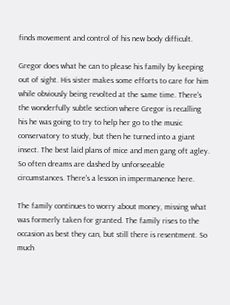finds movement and control of his new body difficult.

Gregor does what he can to please his family by keeping out of sight. His sister makes some efforts to care for him while obviously being revolted at the same time. There's the wonderfully subtle section where Gregor is recalling his he was going to try to help her go to the music conservatory to study, but then he turned into a giant insect. The best laid plans of mice and men gang oft agley. So often dreams are dashed by unforseeable circumstances. There's a lesson in impermanence here.

The family continues to worry about money, missing what was formerly taken for granted. The family rises to the occasion as best they can, but still there is resentment. So much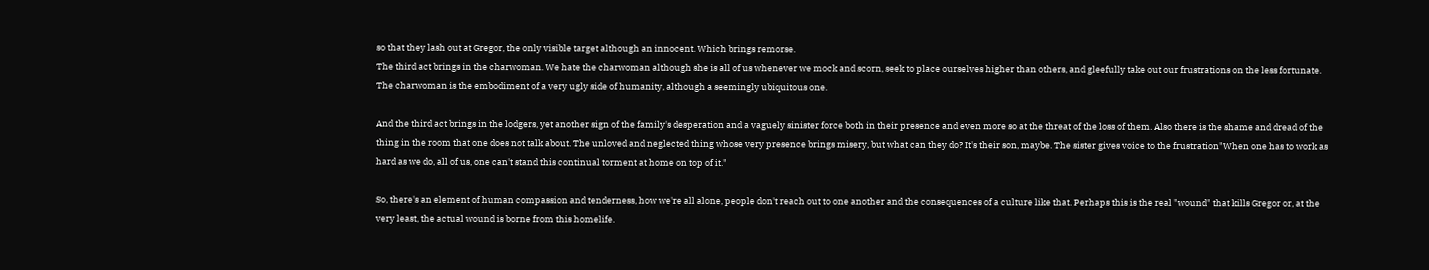so that they lash out at Gregor, the only visible target although an innocent. Which brings remorse.
The third act brings in the charwoman. We hate the charwoman although she is all of us whenever we mock and scorn, seek to place ourselves higher than others, and gleefully take out our frustrations on the less fortunate. The charwoman is the embodiment of a very ugly side of humanity, although a seemingly ubiquitous one.

And the third act brings in the lodgers, yet another sign of the family's desperation and a vaguely sinister force both in their presence and even more so at the threat of the loss of them. Also there is the shame and dread of the thing in the room that one does not talk about. The unloved and neglected thing whose very presence brings misery, but what can they do? It's their son, maybe. The sister gives voice to the frustration"When one has to work as hard as we do, all of us, one can't stand this continual torment at home on top of it."

So, there's an element of human compassion and tenderness, how we're all alone, people don't reach out to one another and the consequences of a culture like that. Perhaps this is the real "wound" that kills Gregor or, at the very least, the actual wound is borne from this homelife.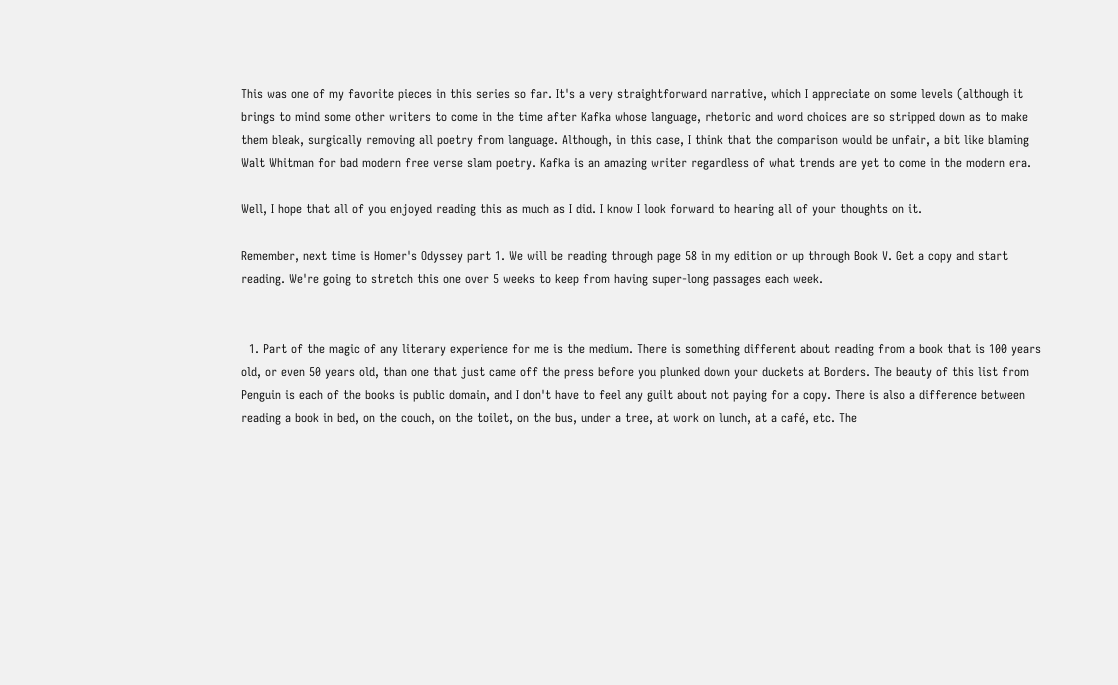This was one of my favorite pieces in this series so far. It's a very straightforward narrative, which I appreciate on some levels (although it brings to mind some other writers to come in the time after Kafka whose language, rhetoric and word choices are so stripped down as to make them bleak, surgically removing all poetry from language. Although, in this case, I think that the comparison would be unfair, a bit like blaming Walt Whitman for bad modern free verse slam poetry. Kafka is an amazing writer regardless of what trends are yet to come in the modern era.

Well, I hope that all of you enjoyed reading this as much as I did. I know I look forward to hearing all of your thoughts on it.

Remember, next time is Homer's Odyssey part 1. We will be reading through page 58 in my edition or up through Book V. Get a copy and start reading. We're going to stretch this one over 5 weeks to keep from having super-long passages each week.


  1. Part of the magic of any literary experience for me is the medium. There is something different about reading from a book that is 100 years old, or even 50 years old, than one that just came off the press before you plunked down your duckets at Borders. The beauty of this list from Penguin is each of the books is public domain, and I don't have to feel any guilt about not paying for a copy. There is also a difference between reading a book in bed, on the couch, on the toilet, on the bus, under a tree, at work on lunch, at a café, etc. The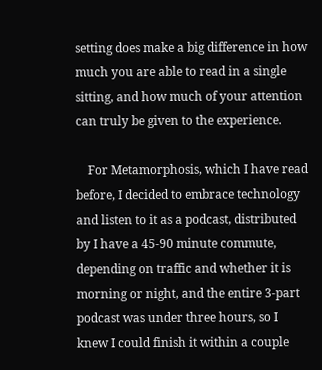setting does make a big difference in how much you are able to read in a single sitting, and how much of your attention can truly be given to the experience.

    For Metamorphosis, which I have read before, I decided to embrace technology and listen to it as a podcast, distributed by I have a 45-90 minute commute, depending on traffic and whether it is morning or night, and the entire 3-part podcast was under three hours, so I knew I could finish it within a couple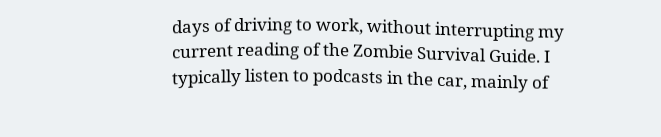days of driving to work, without interrupting my current reading of the Zombie Survival Guide. I typically listen to podcasts in the car, mainly of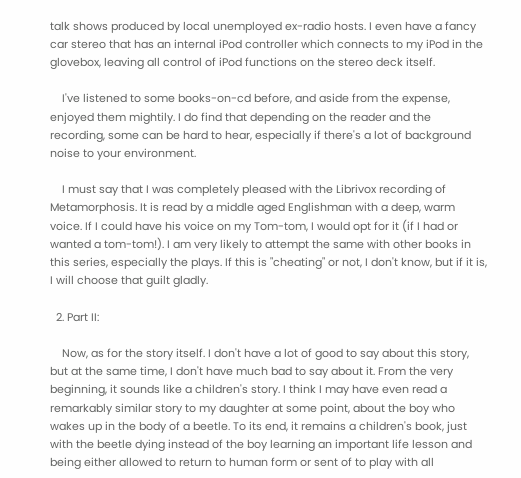talk shows produced by local unemployed ex-radio hosts. I even have a fancy car stereo that has an internal iPod controller which connects to my iPod in the glovebox, leaving all control of iPod functions on the stereo deck itself.

    I've listened to some books-on-cd before, and aside from the expense, enjoyed them mightily. I do find that depending on the reader and the recording, some can be hard to hear, especially if there's a lot of background noise to your environment.

    I must say that I was completely pleased with the Librivox recording of Metamorphosis. It is read by a middle aged Englishman with a deep, warm voice. If I could have his voice on my Tom-tom, I would opt for it (if I had or wanted a tom-tom!). I am very likely to attempt the same with other books in this series, especially the plays. If this is "cheating" or not, I don't know, but if it is, I will choose that guilt gladly.

  2. Part II:

    Now, as for the story itself. I don't have a lot of good to say about this story, but at the same time, I don't have much bad to say about it. From the very beginning, it sounds like a children's story. I think I may have even read a remarkably similar story to my daughter at some point, about the boy who wakes up in the body of a beetle. To its end, it remains a children's book, just with the beetle dying instead of the boy learning an important life lesson and being either allowed to return to human form or sent of to play with all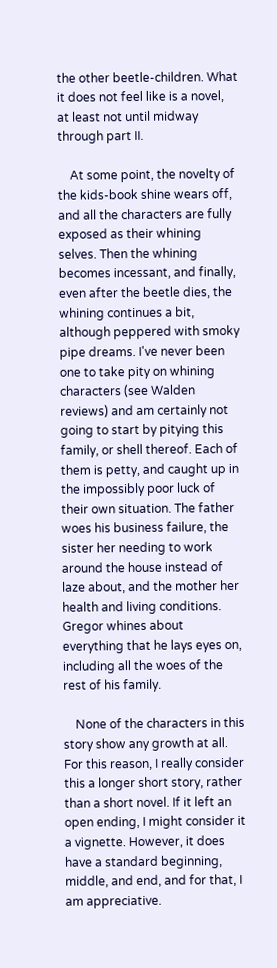the other beetle-children. What it does not feel like is a novel, at least not until midway through part II.

    At some point, the novelty of the kids-book shine wears off, and all the characters are fully exposed as their whining selves. Then the whining becomes incessant, and finally, even after the beetle dies, the whining continues a bit, although peppered with smoky pipe dreams. I've never been one to take pity on whining characters (see Walden reviews) and am certainly not going to start by pitying this family, or shell thereof. Each of them is petty, and caught up in the impossibly poor luck of their own situation. The father woes his business failure, the sister her needing to work around the house instead of laze about, and the mother her health and living conditions. Gregor whines about everything that he lays eyes on, including all the woes of the rest of his family.

    None of the characters in this story show any growth at all. For this reason, I really consider this a longer short story, rather than a short novel. If it left an open ending, I might consider it a vignette. However, it does have a standard beginning, middle, and end, and for that, I am appreciative.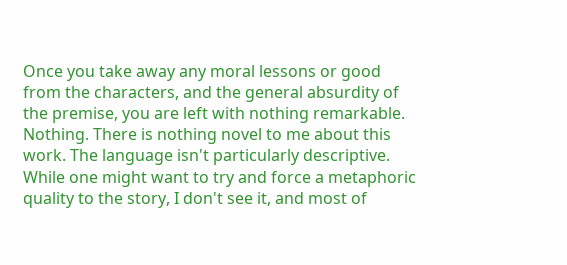Once you take away any moral lessons or good from the characters, and the general absurdity of the premise, you are left with nothing remarkable. Nothing. There is nothing novel to me about this work. The language isn't particularly descriptive. While one might want to try and force a metaphoric quality to the story, I don't see it, and most of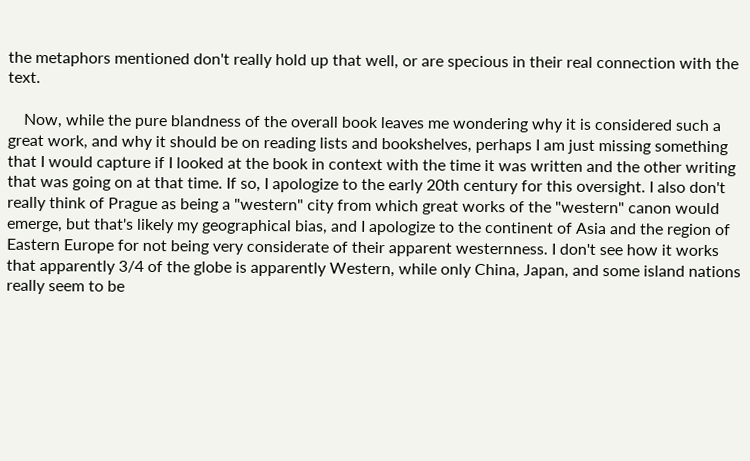the metaphors mentioned don't really hold up that well, or are specious in their real connection with the text.

    Now, while the pure blandness of the overall book leaves me wondering why it is considered such a great work, and why it should be on reading lists and bookshelves, perhaps I am just missing something that I would capture if I looked at the book in context with the time it was written and the other writing that was going on at that time. If so, I apologize to the early 20th century for this oversight. I also don't really think of Prague as being a "western" city from which great works of the "western" canon would emerge, but that's likely my geographical bias, and I apologize to the continent of Asia and the region of Eastern Europe for not being very considerate of their apparent westernness. I don't see how it works that apparently 3/4 of the globe is apparently Western, while only China, Japan, and some island nations really seem to be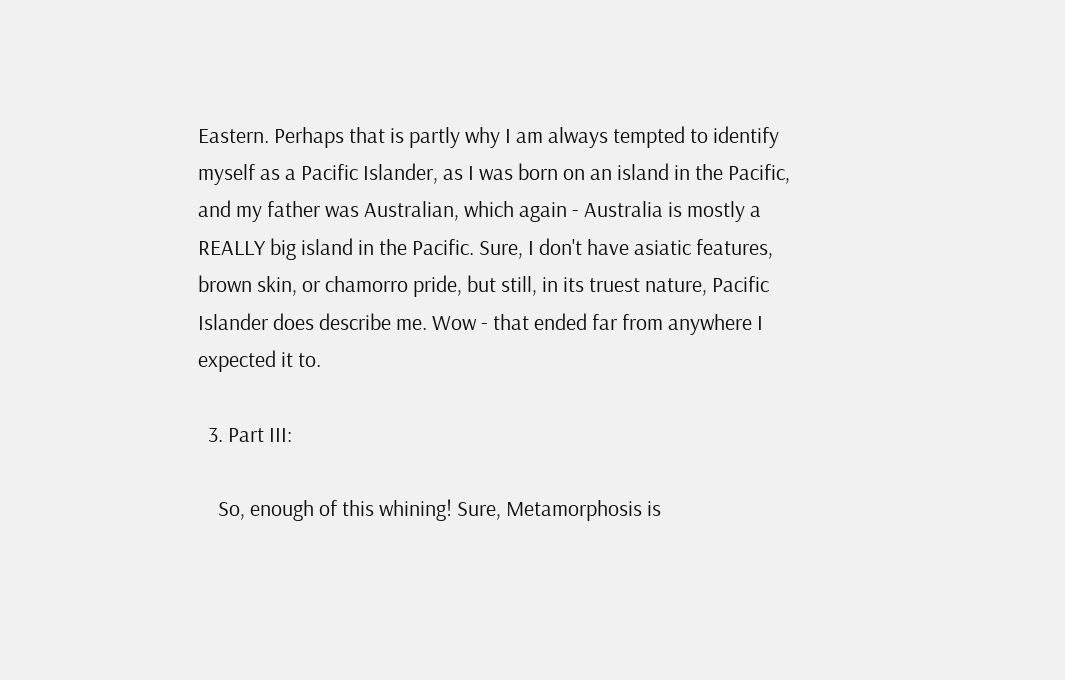Eastern. Perhaps that is partly why I am always tempted to identify myself as a Pacific Islander, as I was born on an island in the Pacific, and my father was Australian, which again - Australia is mostly a REALLY big island in the Pacific. Sure, I don't have asiatic features, brown skin, or chamorro pride, but still, in its truest nature, Pacific Islander does describe me. Wow - that ended far from anywhere I expected it to.

  3. Part III:

    So, enough of this whining! Sure, Metamorphosis is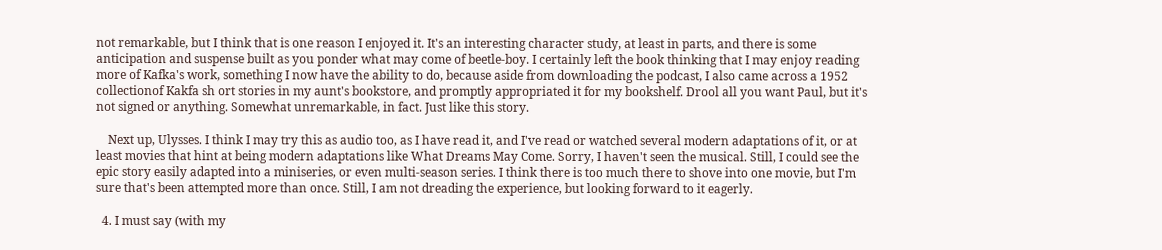not remarkable, but I think that is one reason I enjoyed it. It's an interesting character study, at least in parts, and there is some anticipation and suspense built as you ponder what may come of beetle-boy. I certainly left the book thinking that I may enjoy reading more of Kafka's work, something I now have the ability to do, because aside from downloading the podcast, I also came across a 1952 collectionof Kakfa sh ort stories in my aunt's bookstore, and promptly appropriated it for my bookshelf. Drool all you want Paul, but it's not signed or anything. Somewhat unremarkable, in fact. Just like this story.

    Next up, Ulysses. I think I may try this as audio too, as I have read it, and I've read or watched several modern adaptations of it, or at least movies that hint at being modern adaptations like What Dreams May Come. Sorry, I haven't seen the musical. Still, I could see the epic story easily adapted into a miniseries, or even multi-season series. I think there is too much there to shove into one movie, but I'm sure that's been attempted more than once. Still, I am not dreading the experience, but looking forward to it eagerly.

  4. I must say (with my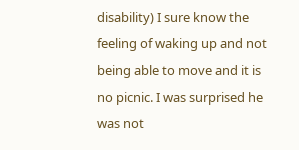disability) I sure know the feeling of waking up and not being able to move and it is no picnic. I was surprised he was not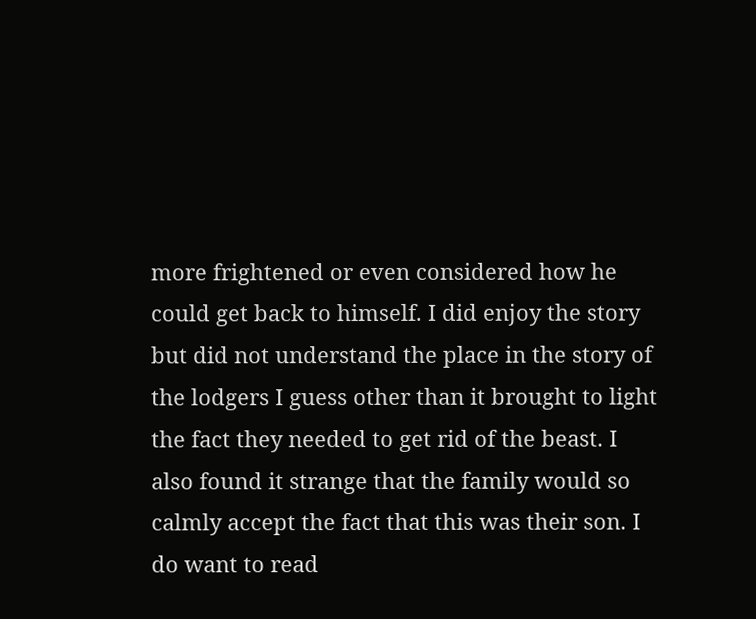more frightened or even considered how he could get back to himself. I did enjoy the story but did not understand the place in the story of the lodgers I guess other than it brought to light the fact they needed to get rid of the beast. I also found it strange that the family would so calmly accept the fact that this was their son. I do want to read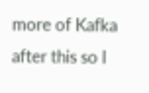more of Kafka after this so I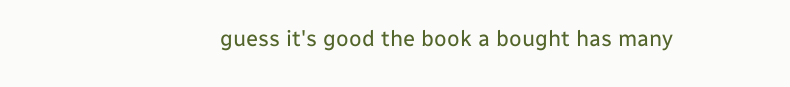guess it's good the book a bought has many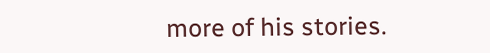more of his stories.